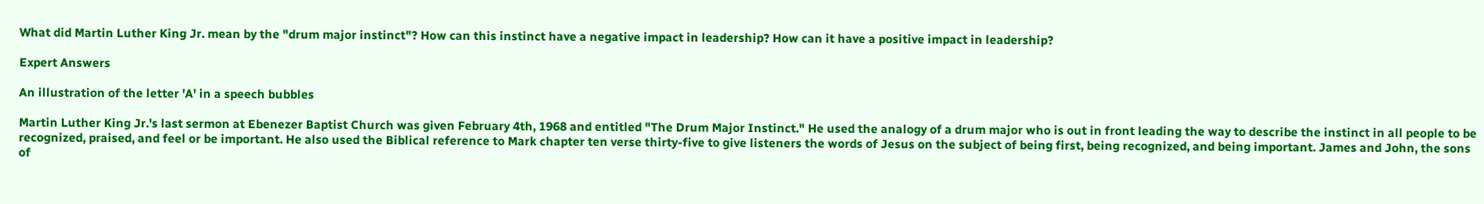What did Martin Luther King Jr. mean by the "drum major instinct"? How can this instinct have a negative impact in leadership? How can it have a positive impact in leadership?

Expert Answers

An illustration of the letter 'A' in a speech bubbles

Martin Luther King Jr.'s last sermon at Ebenezer Baptist Church was given February 4th, 1968 and entitled "The Drum Major Instinct." He used the analogy of a drum major who is out in front leading the way to describe the instinct in all people to be recognized, praised, and feel or be important. He also used the Biblical reference to Mark chapter ten verse thirty-five to give listeners the words of Jesus on the subject of being first, being recognized, and being important. James and John, the sons of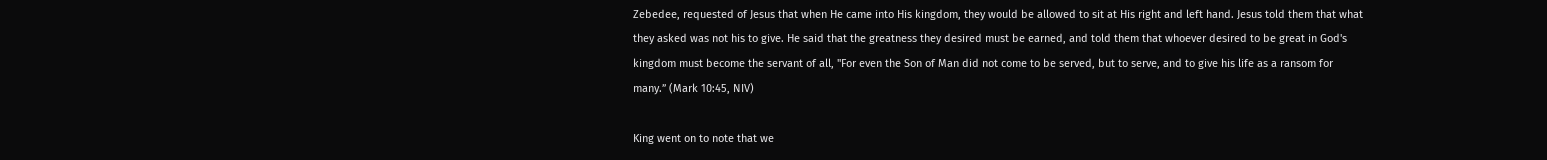Zebedee, requested of Jesus that when He came into His kingdom, they would be allowed to sit at His right and left hand. Jesus told them that what they asked was not his to give. He said that the greatness they desired must be earned, and told them that whoever desired to be great in God's kingdom must become the servant of all, "For even the Son of Man did not come to be served, but to serve, and to give his life as a ransom for many.” (Mark 10:45, NIV)

King went on to note that we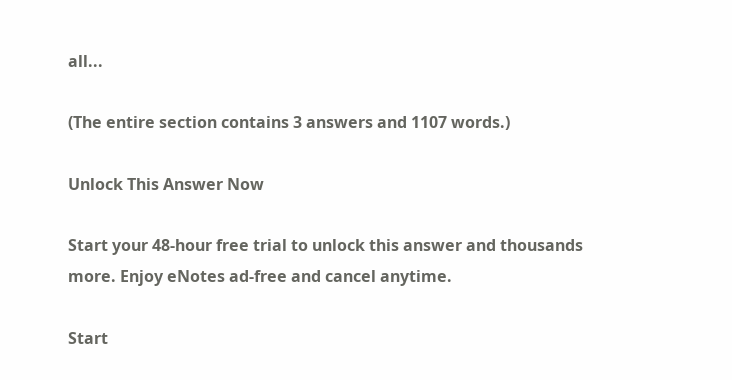all...

(The entire section contains 3 answers and 1107 words.)

Unlock This Answer Now

Start your 48-hour free trial to unlock this answer and thousands more. Enjoy eNotes ad-free and cancel anytime.

Start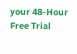your 48-Hour Free Trial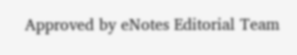Approved by eNotes Editorial Team